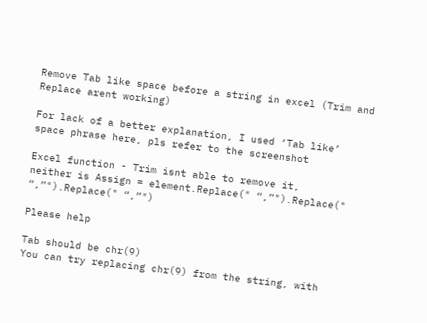Remove Tab like space before a string in excel (Trim and Replace arent working)

For lack of a better explanation, I used ‘Tab like’ space phrase here, pls refer to the screenshot

Excel function - Trim isnt able to remove it,
neither is Assign = element.Replace(" “,”").Replace(" “,”").Replace(" “,”")

Please help

Tab should be chr(9)
You can try replacing chr(9) from the string, with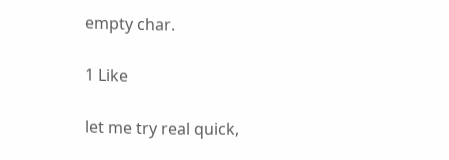empty char.

1 Like

let me try real quick,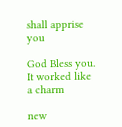shall apprise you

God Bless you. It worked like a charm

new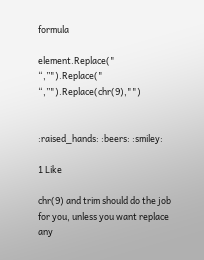formula

element.Replace(" “,”").Replace(" “,”").Replace(chr(9),"")


:raised_hands: :beers: :smiley:

1 Like

chr(9) and trim should do the job for you, unless you want replace any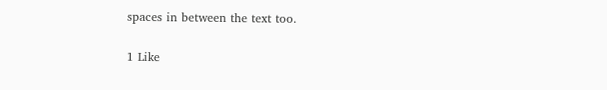spaces in between the text too.

1 Like